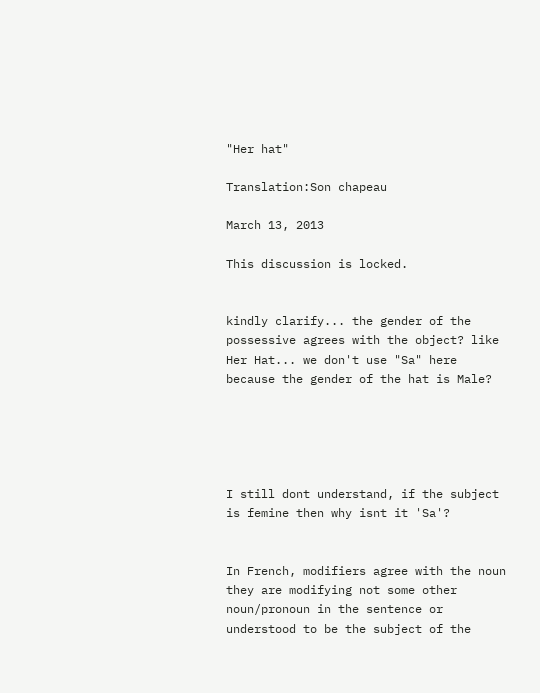"Her hat"

Translation:Son chapeau

March 13, 2013

This discussion is locked.


kindly clarify... the gender of the possessive agrees with the object? like Her Hat... we don't use "Sa" here because the gender of the hat is Male?





I still dont understand, if the subject is femine then why isnt it 'Sa'?


In French, modifiers agree with the noun they are modifying not some other noun/pronoun in the sentence or understood to be the subject of the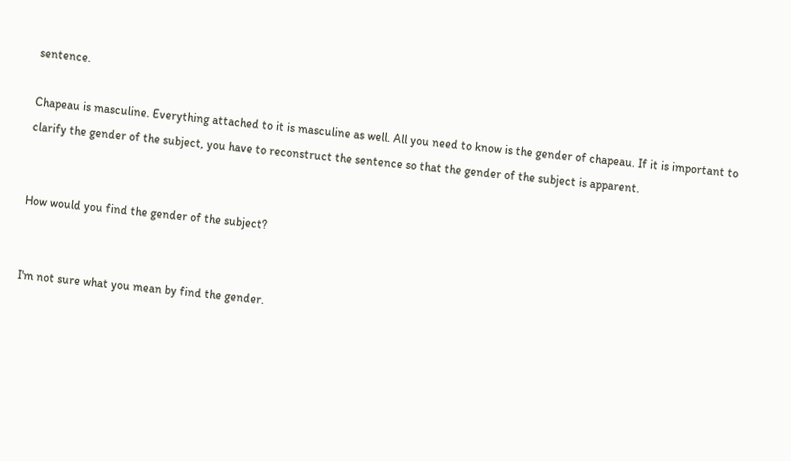sentence.

Chapeau is masculine. Everything attached to it is masculine as well. All you need to know is the gender of chapeau. If it is important to clarify the gender of the subject, you have to reconstruct the sentence so that the gender of the subject is apparent.


How would you find the gender of the subject?


I'm not sure what you mean by find the gender.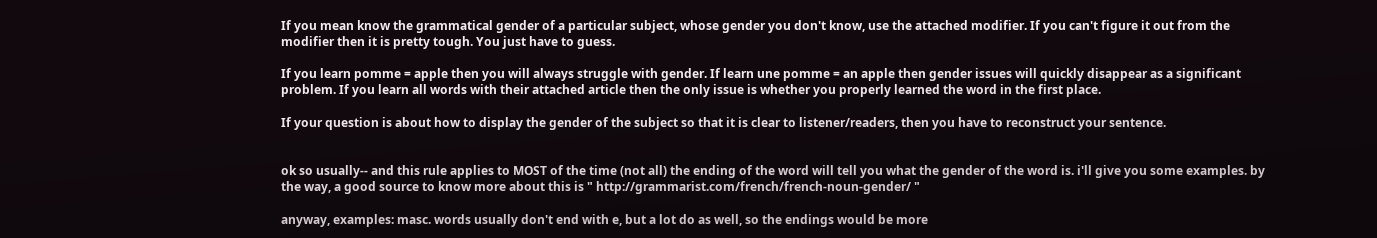If you mean know the grammatical gender of a particular subject, whose gender you don't know, use the attached modifier. If you can't figure it out from the modifier then it is pretty tough. You just have to guess.

If you learn pomme = apple then you will always struggle with gender. If learn une pomme = an apple then gender issues will quickly disappear as a significant problem. If you learn all words with their attached article then the only issue is whether you properly learned the word in the first place.

If your question is about how to display the gender of the subject so that it is clear to listener/readers, then you have to reconstruct your sentence.


ok so usually-- and this rule applies to MOST of the time (not all) the ending of the word will tell you what the gender of the word is. i'll give you some examples. by the way, a good source to know more about this is " http://grammarist.com/french/french-noun-gender/ "

anyway, examples: masc. words usually don't end with e, but a lot do as well, so the endings would be more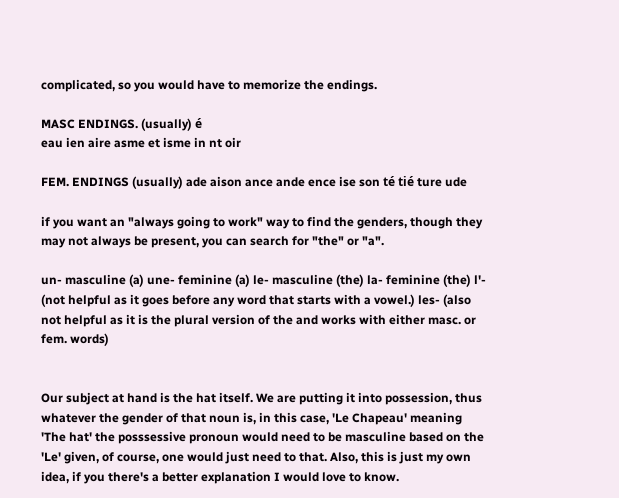complicated, so you would have to memorize the endings.

MASC ENDINGS. (usually) é
eau ien aire asme et isme in nt oir

FEM. ENDINGS (usually) ade aison ance ande ence ise son té tié ture ude

if you want an "always going to work" way to find the genders, though they may not always be present, you can search for "the" or "a".

un- masculine (a) une- feminine (a) le- masculine (the) la- feminine (the) l'- (not helpful as it goes before any word that starts with a vowel.) les- (also not helpful as it is the plural version of the and works with either masc. or fem. words)


Our subject at hand is the hat itself. We are putting it into possession, thus whatever the gender of that noun is, in this case, 'Le Chapeau' meaning 'The hat' the posssessive pronoun would need to be masculine based on the 'Le' given, of course, one would just need to that. Also, this is just my own idea, if you there's a better explanation I would love to know.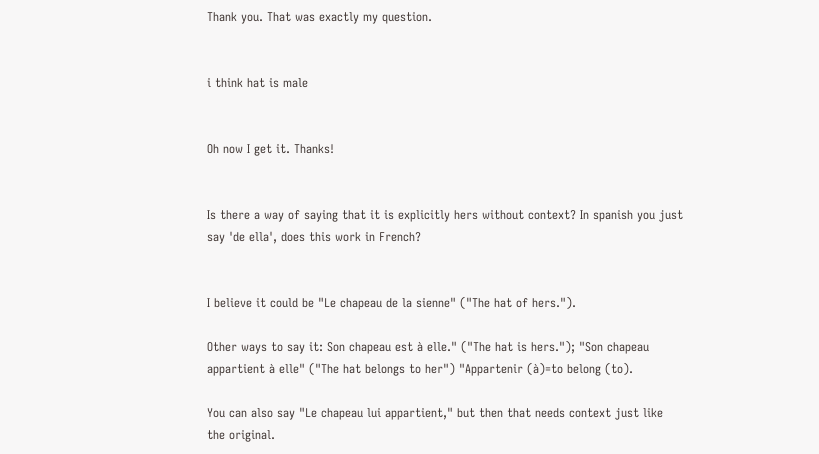Thank you. That was exactly my question.


i think hat is male


Oh now I get it. Thanks!


Is there a way of saying that it is explicitly hers without context? In spanish you just say 'de ella', does this work in French?


I believe it could be "Le chapeau de la sienne" ("The hat of hers.").

Other ways to say it: Son chapeau est à elle." ("The hat is hers."); "Son chapeau appartient à elle" ("The hat belongs to her") "Appartenir (à)=to belong (to).

You can also say "Le chapeau lui appartient," but then that needs context just like the original.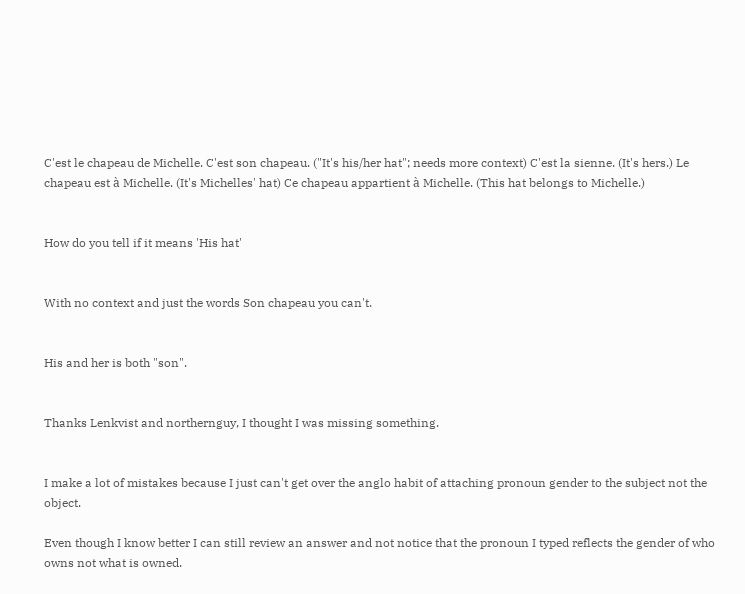C'est le chapeau de Michelle. C'est son chapeau. ("It's his/her hat"; needs more context) C'est la sienne. (It's hers.) Le chapeau est à Michelle. (It's Michelles' hat) Ce chapeau appartient à Michelle. (This hat belongs to Michelle.)


How do you tell if it means 'His hat'


With no context and just the words Son chapeau you can't.


His and her is both "son".


Thanks Lenkvist and northernguy, I thought I was missing something.


I make a lot of mistakes because I just can't get over the anglo habit of attaching pronoun gender to the subject not the object.

Even though I know better I can still review an answer and not notice that the pronoun I typed reflects the gender of who owns not what is owned.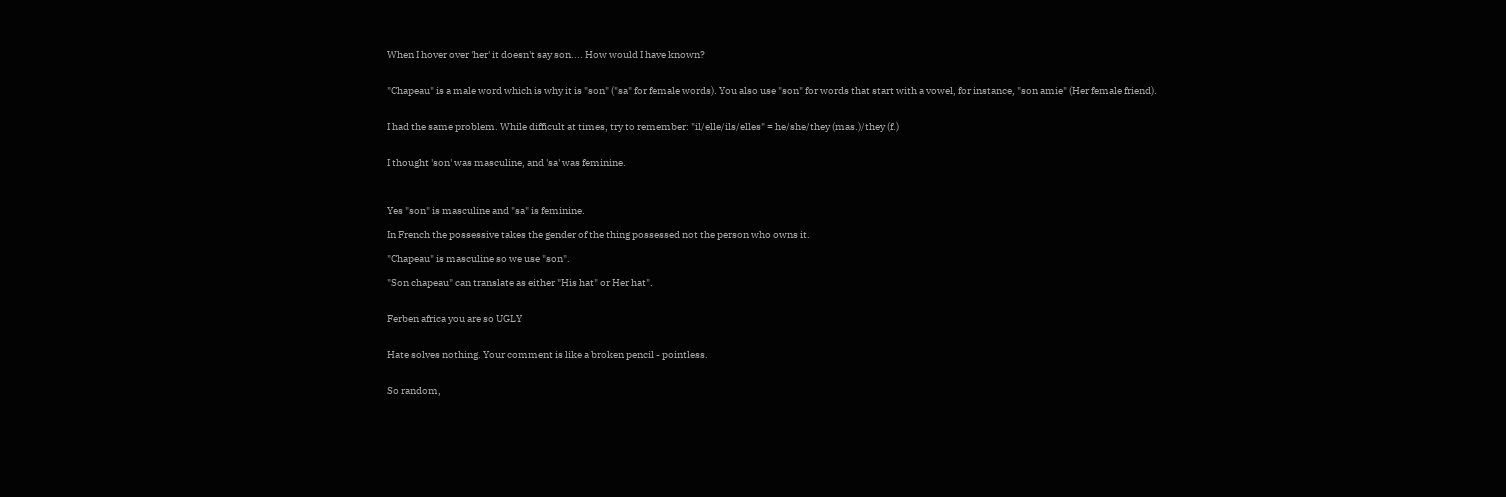When I hover over 'her' it doesn't say son.... How would I have known?


"Chapeau" is a male word which is why it is "son" ("sa" for female words). You also use "son" for words that start with a vowel, for instance, "son amie" (Her female friend).


I had the same problem. While difficult at times, try to remember: "il/elle/ils/elles" = he/she/they (mas.)/they (f.)


I thought 'son' was masculine, and 'sa' was feminine.



Yes "son" is masculine and "sa" is feminine.

In French the possessive takes the gender of the thing possessed not the person who owns it.

"Chapeau" is masculine so we use "son".

"Son chapeau" can translate as either "His hat" or Her hat".


Ferben africa you are so UGLY


Hate solves nothing. Your comment is like a broken pencil - pointless.


So random,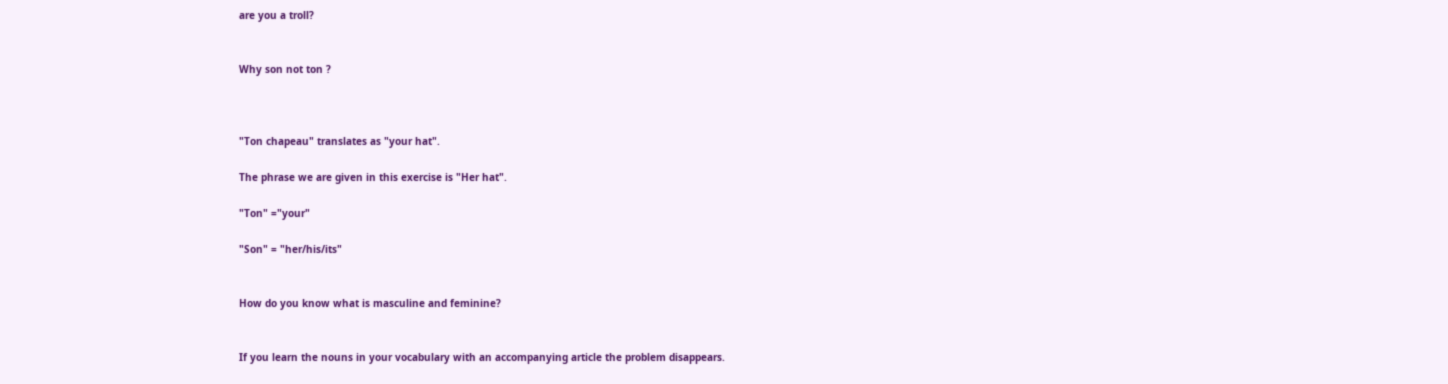are you a troll?


Why son not ton ?



"Ton chapeau" translates as "your hat".

The phrase we are given in this exercise is "Her hat".

"Ton" ="your"

"Son" = "her/his/its"


How do you know what is masculine and feminine?


If you learn the nouns in your vocabulary with an accompanying article the problem disappears.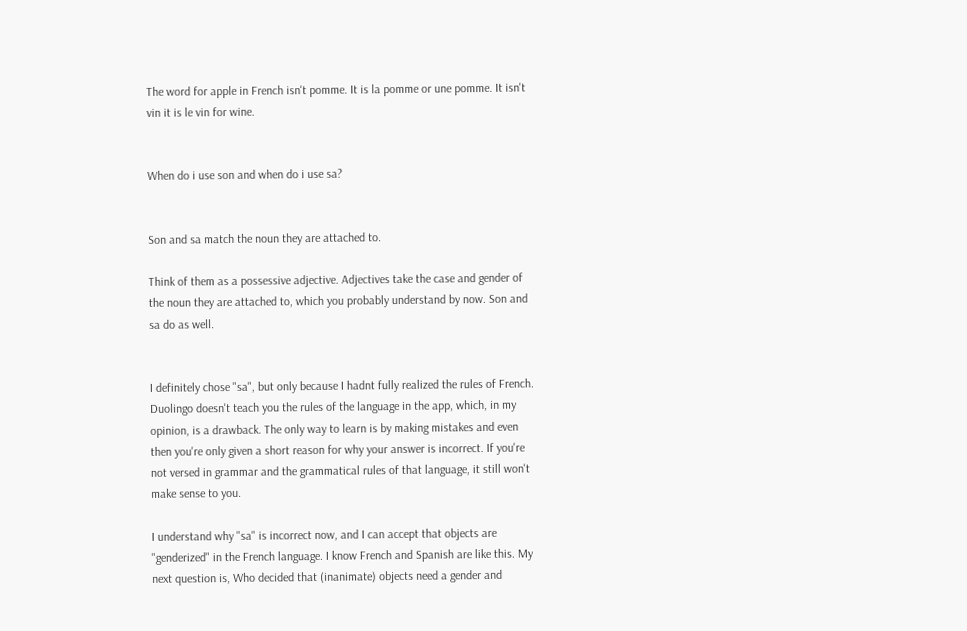The word for apple in French isn't pomme. It is la pomme or une pomme. It isn't vin it is le vin for wine.


When do i use son and when do i use sa?


Son and sa match the noun they are attached to.

Think of them as a possessive adjective. Adjectives take the case and gender of the noun they are attached to, which you probably understand by now. Son and sa do as well.


I definitely chose "sa", but only because I hadnt fully realized the rules of French. Duolingo doesn't teach you the rules of the language in the app, which, in my opinion, is a drawback. The only way to learn is by making mistakes and even then you're only given a short reason for why your answer is incorrect. If you're not versed in grammar and the grammatical rules of that language, it still won't make sense to you.

I understand why "sa" is incorrect now, and I can accept that objects are "genderized" in the French language. I know French and Spanish are like this. My next question is, Who decided that (inanimate) objects need a gender and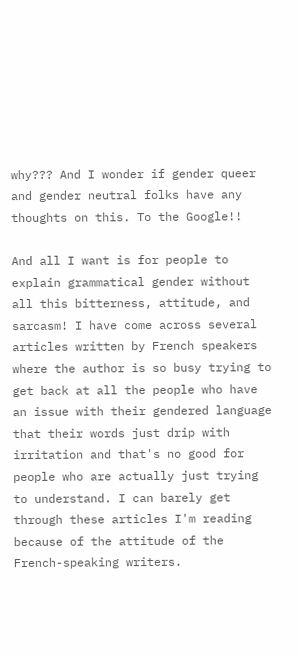why??? And I wonder if gender queer and gender neutral folks have any thoughts on this. To the Google!!

And all I want is for people to explain grammatical gender without all this bitterness, attitude, and sarcasm! I have come across several articles written by French speakers where the author is so busy trying to get back at all the people who have an issue with their gendered language that their words just drip with irritation and that's no good for people who are actually just trying to understand. I can barely get through these articles I'm reading because of the attitude of the French-speaking writers.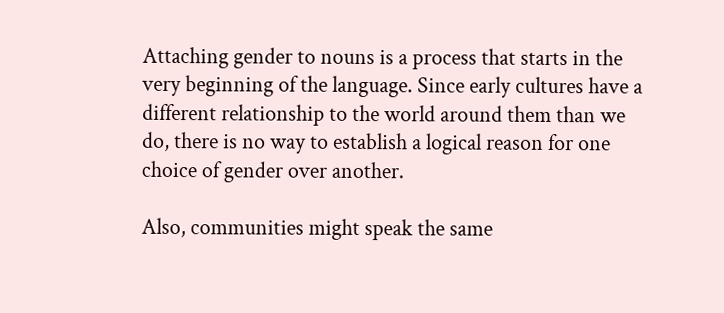Attaching gender to nouns is a process that starts in the very beginning of the language. Since early cultures have a different relationship to the world around them than we do, there is no way to establish a logical reason for one choice of gender over another.

Also, communities might speak the same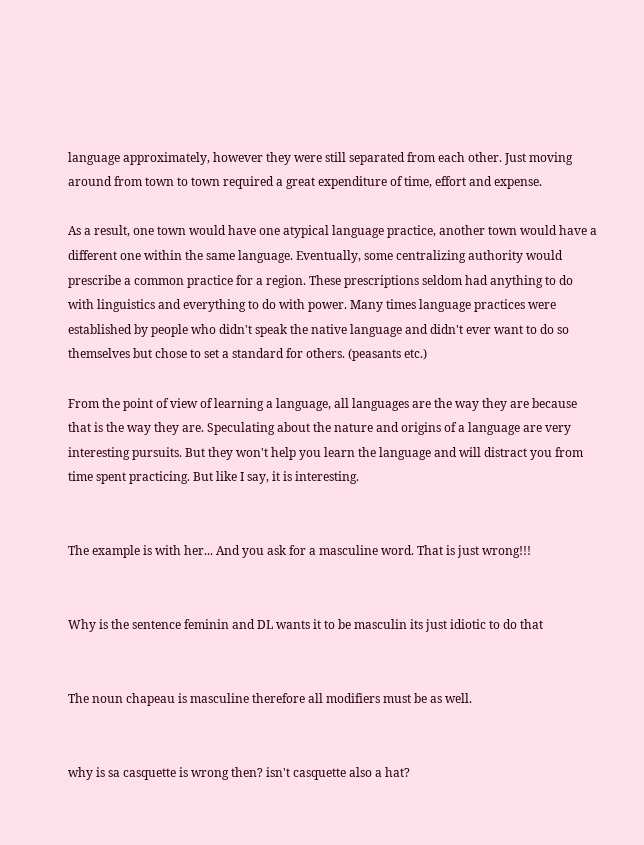language approximately, however they were still separated from each other. Just moving around from town to town required a great expenditure of time, effort and expense.

As a result, one town would have one atypical language practice, another town would have a different one within the same language. Eventually, some centralizing authority would prescribe a common practice for a region. These prescriptions seldom had anything to do with linguistics and everything to do with power. Many times language practices were established by people who didn't speak the native language and didn't ever want to do so themselves but chose to set a standard for others. (peasants etc.)

From the point of view of learning a language, all languages are the way they are because that is the way they are. Speculating about the nature and origins of a language are very interesting pursuits. But they won't help you learn the language and will distract you from time spent practicing. But like I say, it is interesting.


The example is with her... And you ask for a masculine word. That is just wrong!!!


Why is the sentence feminin and DL wants it to be masculin its just idiotic to do that


The noun chapeau is masculine therefore all modifiers must be as well.


why is sa casquette is wrong then? isn't casquette also a hat?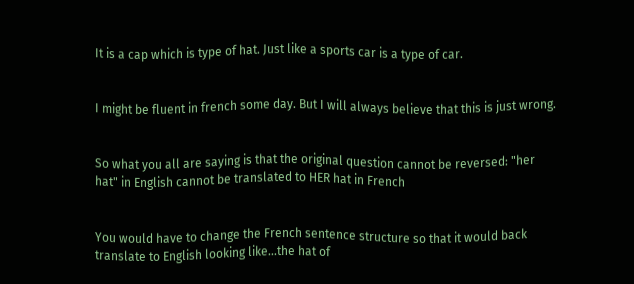It is a cap which is type of hat. Just like a sports car is a type of car.


I might be fluent in french some day. But I will always believe that this is just wrong.


So what you all are saying is that the original question cannot be reversed: "her hat" in English cannot be translated to HER hat in French


You would have to change the French sentence structure so that it would back translate to English looking like...the hat of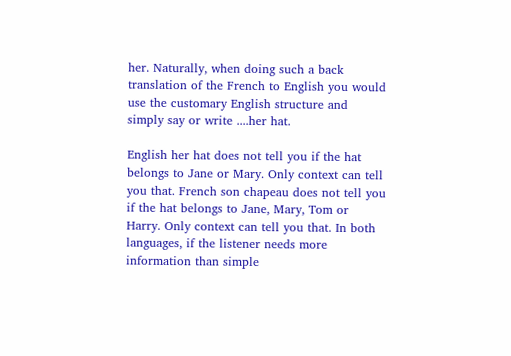her. Naturally, when doing such a back translation of the French to English you would use the customary English structure and simply say or write ....her hat.

English her hat does not tell you if the hat belongs to Jane or Mary. Only context can tell you that. French son chapeau does not tell you if the hat belongs to Jane, Mary, Tom or Harry. Only context can tell you that. In both languages, if the listener needs more information than simple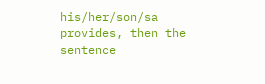his/her/son/sa provides, then the sentence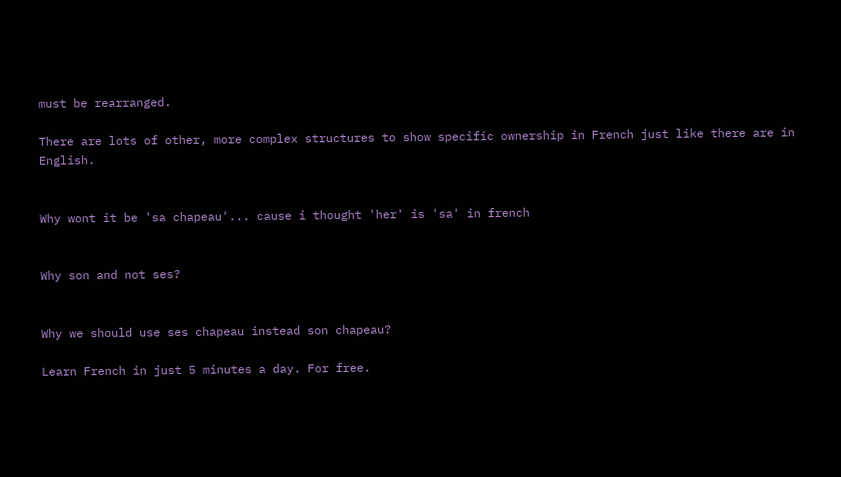must be rearranged.

There are lots of other, more complex structures to show specific ownership in French just like there are in English.


Why wont it be 'sa chapeau'... cause i thought 'her' is 'sa' in french


Why son and not ses?


Why we should use ses chapeau instead son chapeau?

Learn French in just 5 minutes a day. For free.